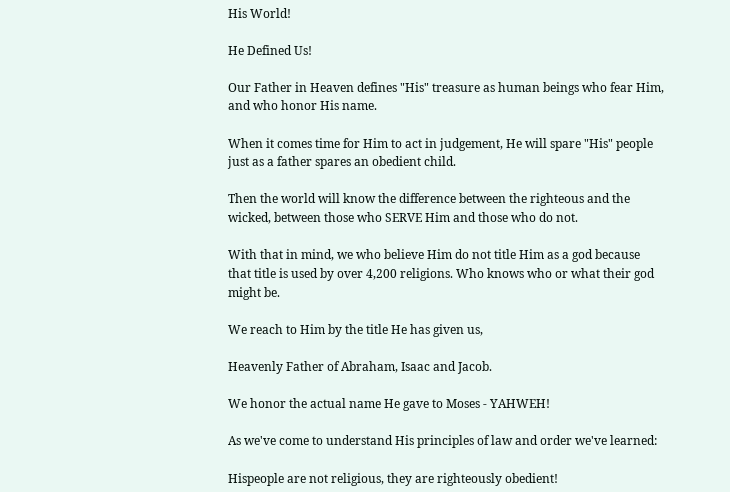His World!

He Defined Us!

Our Father in Heaven defines "His" treasure as human beings who fear Him,  and who honor His name.

When it comes time for Him to act in judgement, He will spare "His" people just as a father spares an obedient child.

Then the world will know the difference between the righteous and the wicked, between those who SERVE Him and those who do not.

With that in mind, we who believe Him do not title Him as a god because that title is used by over 4,200 religions. Who knows who or what their god might be.

We reach to Him by the title He has given us,

Heavenly Father of Abraham, Isaac and Jacob.

We honor the actual name He gave to Moses - YAHWEH!

As we've come to understand His principles of law and order we've learned:

Hispeople are not religious, they are righteously obedient!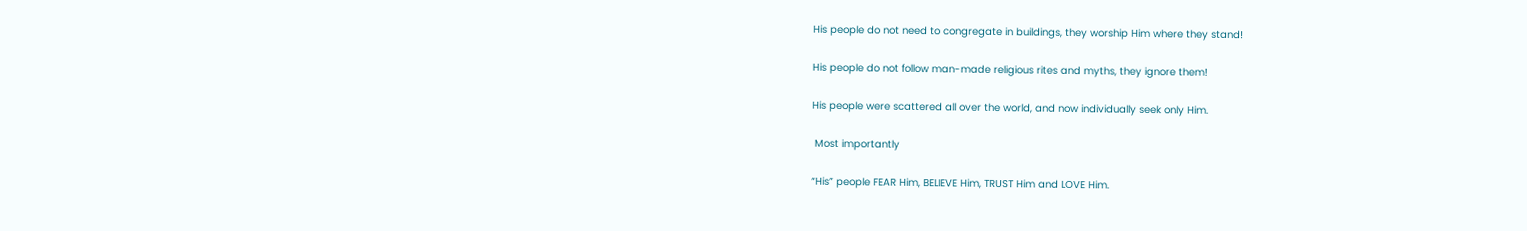His people do not need to congregate in buildings, they worship Him where they stand!

His people do not follow man-made religious rites and myths, they ignore them!

His people were scattered all over the world, and now individually seek only Him.

 Most importantly

“His” people FEAR Him, BELIEVE Him, TRUST Him and LOVE Him.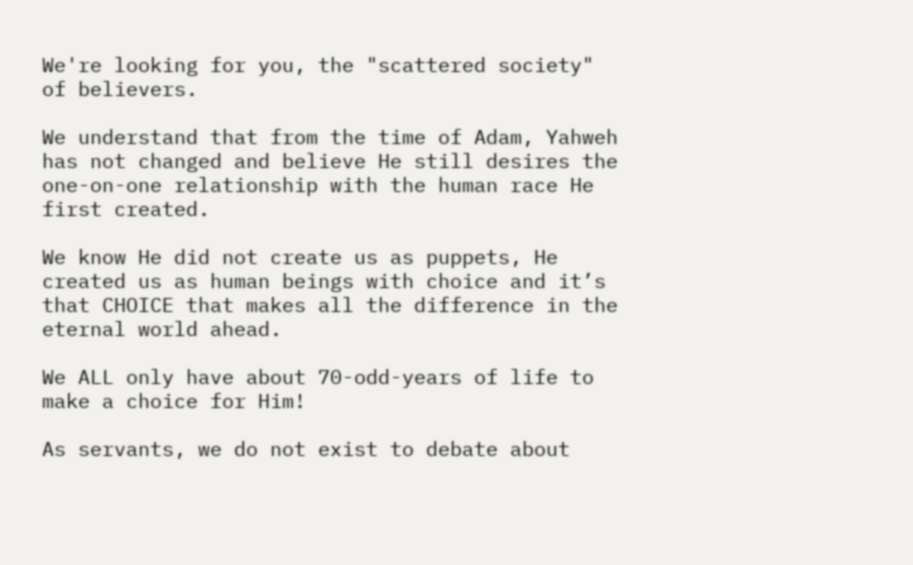We're looking for you, the "scattered society" of believers.

We understand that from the time of Adam, Yahweh has not changed and believe He still desires the one-on-one relationship with the human race He first created.

We know He did not create us as puppets, He created us as human beings with choice and it’s that CHOICE that makes all the difference in the eternal world ahead.

We ALL only have about 70-odd-years of life to make a choice for Him!

As servants, we do not exist to debate about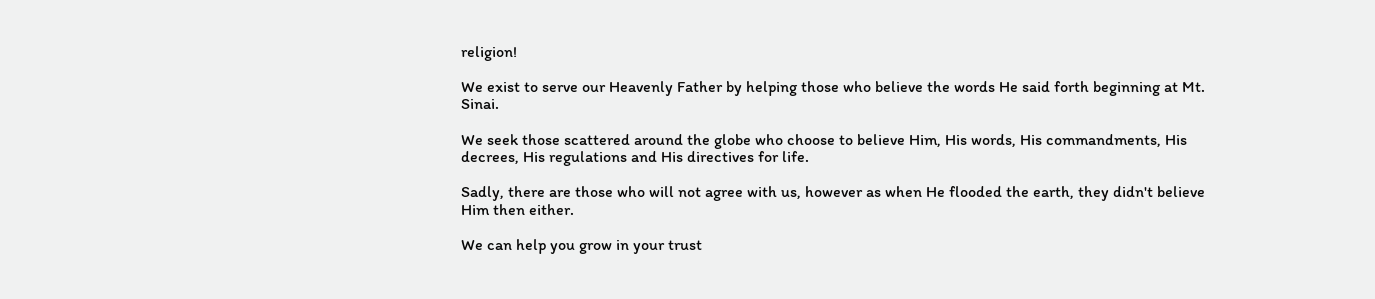religion!

We exist to serve our Heavenly Father by helping those who believe the words He said forth beginning at Mt. Sinai.

We seek those scattered around the globe who choose to believe Him, His words, His commandments, His decrees, His regulations and His directives for life.

Sadly, there are those who will not agree with us, however as when He flooded the earth, they didn't believe Him then either.

We can help you grow in your trust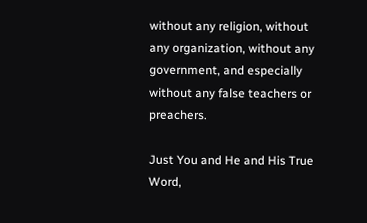without any religion, without any organization, without any government, and especially without any false teachers or preachers.

Just You and He and His True Word,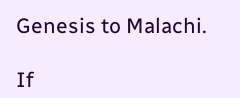Genesis to Malachi.

If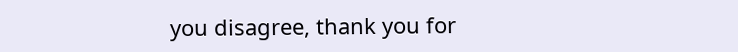you disagree, thank you for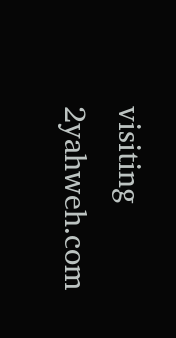visiting 2yahweh.com